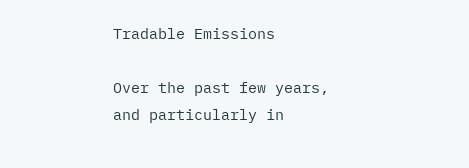Tradable Emissions

Over the past few years, and particularly in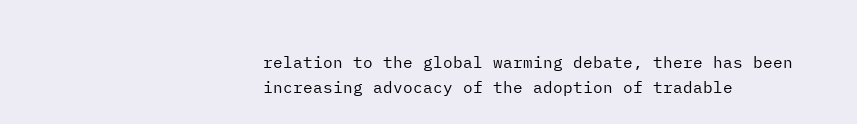relation to the global warming debate, there has been increasing advocacy of the adoption of tradable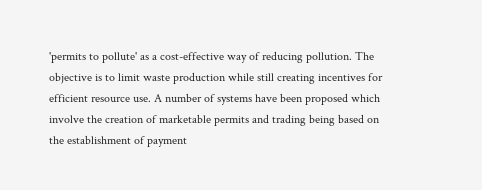'permits to pollute' as a cost-effective way of reducing pollution. The objective is to limit waste production while still creating incentives for efficient resource use. A number of systems have been proposed which involve the creation of marketable permits and trading being based on the establishment of payment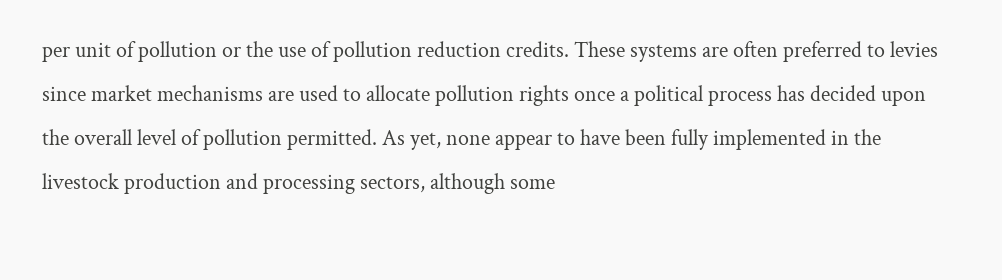per unit of pollution or the use of pollution reduction credits. These systems are often preferred to levies since market mechanisms are used to allocate pollution rights once a political process has decided upon the overall level of pollution permitted. As yet, none appear to have been fully implemented in the livestock production and processing sectors, although some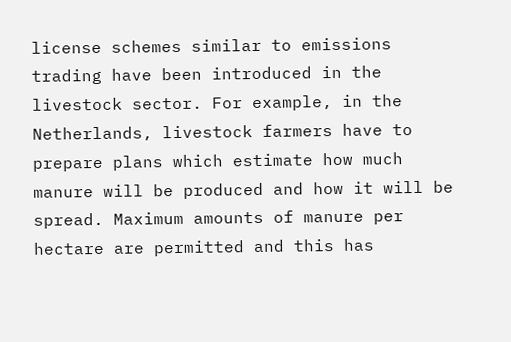license schemes similar to emissions trading have been introduced in the livestock sector. For example, in the Netherlands, livestock farmers have to prepare plans which estimate how much manure will be produced and how it will be spread. Maximum amounts of manure per hectare are permitted and this has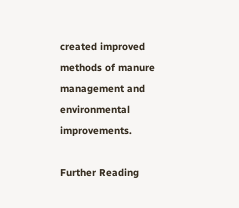created improved methods of manure management and environmental improvements.

Further Reading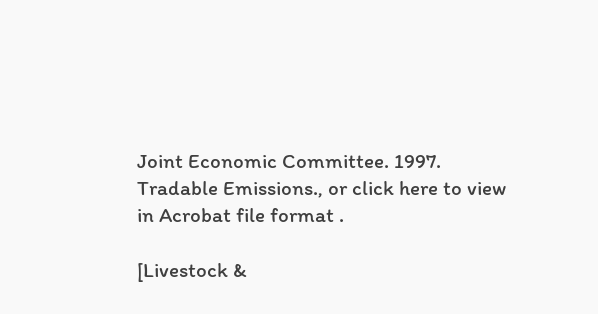Joint Economic Committee. 1997. Tradable Emissions., or click here to view in Acrobat file format .

[Livestock &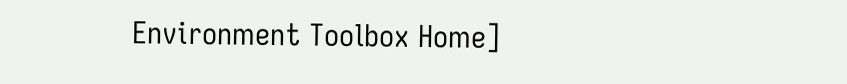Environment Toolbox Home]